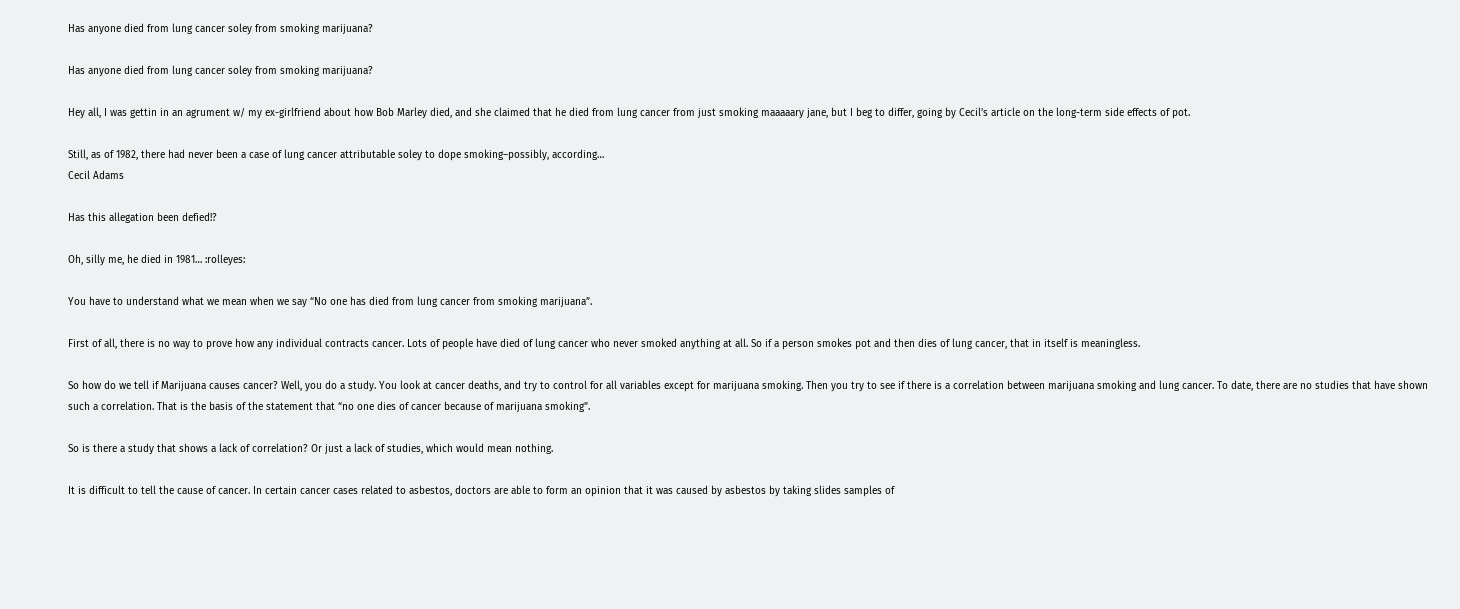Has anyone died from lung cancer soley from smoking marijuana?

Has anyone died from lung cancer soley from smoking marijuana?

Hey all, I was gettin in an agrument w/ my ex-girlfriend about how Bob Marley died, and she claimed that he died from lung cancer from just smoking maaaaary jane, but I beg to differ, going by Cecil’s article on the long-term side effects of pot.

Still, as of 1982, there had never been a case of lung cancer attributable soley to dope smoking–possibly, according…
Cecil Adams

Has this allegation been defied!?

Oh, silly me, he died in 1981… :rolleyes:

You have to understand what we mean when we say “No one has died from lung cancer from smoking marijuana”.

First of all, there is no way to prove how any individual contracts cancer. Lots of people have died of lung cancer who never smoked anything at all. So if a person smokes pot and then dies of lung cancer, that in itself is meaningless.

So how do we tell if Marijuana causes cancer? Well, you do a study. You look at cancer deaths, and try to control for all variables except for marijuana smoking. Then you try to see if there is a correlation between marijuana smoking and lung cancer. To date, there are no studies that have shown such a correlation. That is the basis of the statement that “no one dies of cancer because of marijuana smoking”.

So is there a study that shows a lack of correlation? Or just a lack of studies, which would mean nothing.

It is difficult to tell the cause of cancer. In certain cancer cases related to asbestos, doctors are able to form an opinion that it was caused by asbestos by taking slides samples of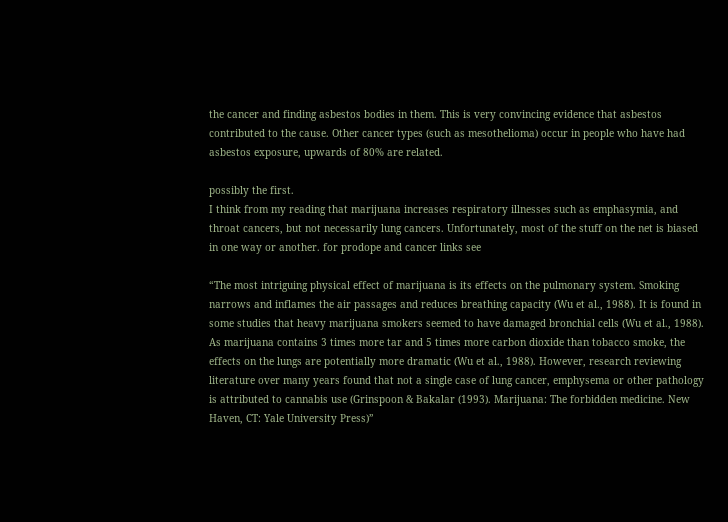the cancer and finding asbestos bodies in them. This is very convincing evidence that asbestos contributed to the cause. Other cancer types (such as mesothelioma) occur in people who have had asbestos exposure, upwards of 80% are related.

possibly the first.
I think from my reading that marijuana increases respiratory illnesses such as emphasymia, and throat cancers, but not necessarily lung cancers. Unfortunately, most of the stuff on the net is biased in one way or another. for prodope and cancer links see

“The most intriguing physical effect of marijuana is its effects on the pulmonary system. Smoking narrows and inflames the air passages and reduces breathing capacity (Wu et al., 1988). It is found in some studies that heavy marijuana smokers seemed to have damaged bronchial cells (Wu et al., 1988). As marijuana contains 3 times more tar and 5 times more carbon dioxide than tobacco smoke, the effects on the lungs are potentially more dramatic (Wu et al., 1988). However, research reviewing literature over many years found that not a single case of lung cancer, emphysema or other pathology is attributed to cannabis use (Grinspoon & Bakalar (1993). Marijuana: The forbidden medicine. New Haven, CT: Yale University Press)”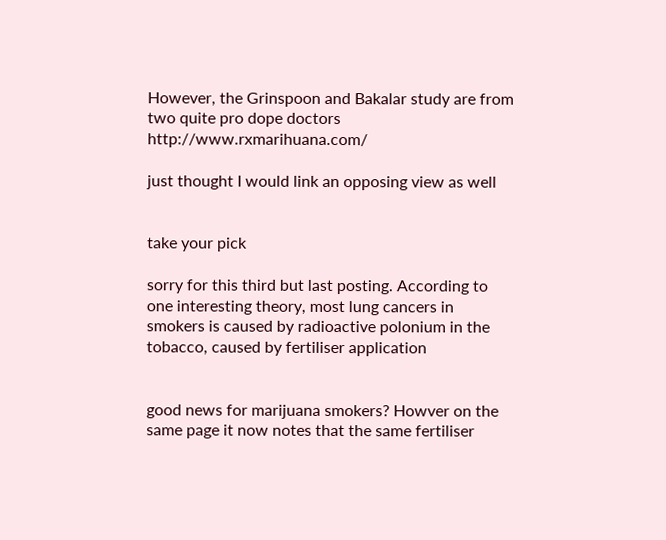However, the Grinspoon and Bakalar study are from two quite pro dope doctors http://www.rxmarihuana.com/

just thought I would link an opposing view as well


take your pick

sorry for this third but last posting. According to one interesting theory, most lung cancers in smokers is caused by radioactive polonium in the tobacco, caused by fertiliser application


good news for marijuana smokers? Howver on the same page it now notes that the same fertiliser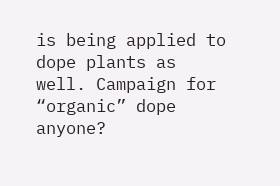is being applied to dope plants as well. Campaign for “organic” dope anyone?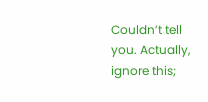Couldn’t tell you. Actually, ignore this;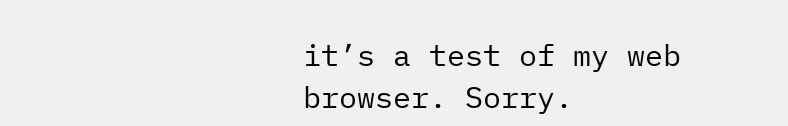it’s a test of my web browser. Sorry.